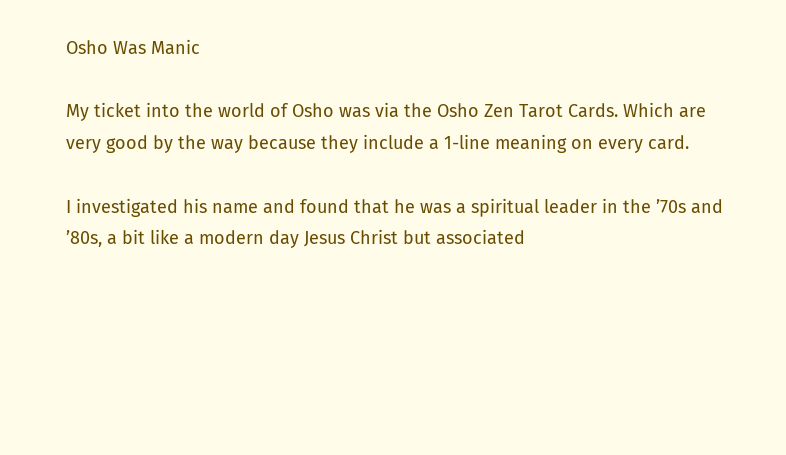Osho Was Manic

My ticket into the world of Osho was via the Osho Zen Tarot Cards. Which are very good by the way because they include a 1-line meaning on every card.

I investigated his name and found that he was a spiritual leader in the ’70s and ’80s, a bit like a modern day Jesus Christ but associated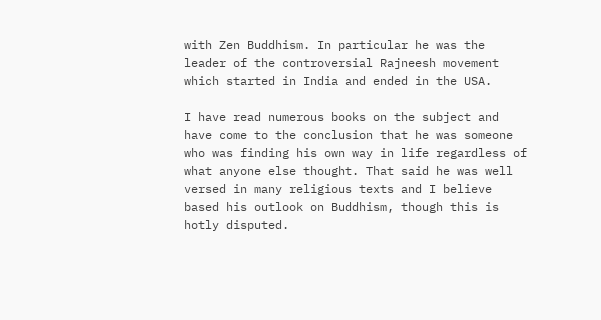with Zen Buddhism. In particular he was the leader of the controversial Rajneesh movement which started in India and ended in the USA.

I have read numerous books on the subject and have come to the conclusion that he was someone who was finding his own way in life regardless of what anyone else thought. That said he was well versed in many religious texts and I believe based his outlook on Buddhism, though this is hotly disputed.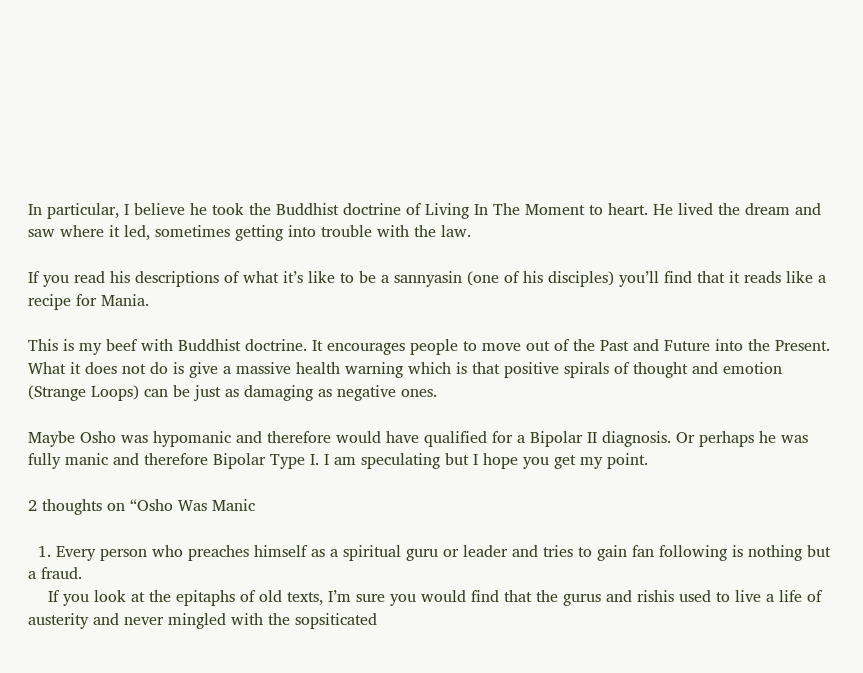In particular, I believe he took the Buddhist doctrine of Living In The Moment to heart. He lived the dream and saw where it led, sometimes getting into trouble with the law.

If you read his descriptions of what it’s like to be a sannyasin (one of his disciples) you’ll find that it reads like a recipe for Mania.

This is my beef with Buddhist doctrine. It encourages people to move out of the Past and Future into the Present. What it does not do is give a massive health warning which is that positive spirals of thought and emotion (Strange Loops) can be just as damaging as negative ones.

Maybe Osho was hypomanic and therefore would have qualified for a Bipolar II diagnosis. Or perhaps he was fully manic and therefore Bipolar Type I. I am speculating but I hope you get my point.

2 thoughts on “Osho Was Manic

  1. Every person who preaches himself as a spiritual guru or leader and tries to gain fan following is nothing but a fraud.
    If you look at the epitaphs of old texts, I’m sure you would find that the gurus and rishis used to live a life of austerity and never mingled with the sopsiticated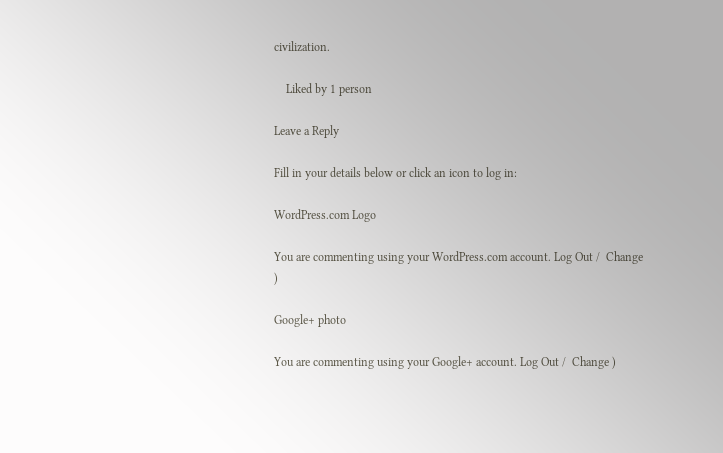civilization.

    Liked by 1 person

Leave a Reply

Fill in your details below or click an icon to log in:

WordPress.com Logo

You are commenting using your WordPress.com account. Log Out /  Change )

Google+ photo

You are commenting using your Google+ account. Log Out /  Change )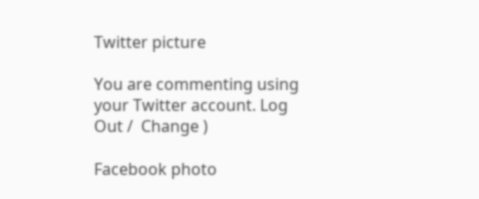Twitter picture

You are commenting using your Twitter account. Log Out /  Change )

Facebook photo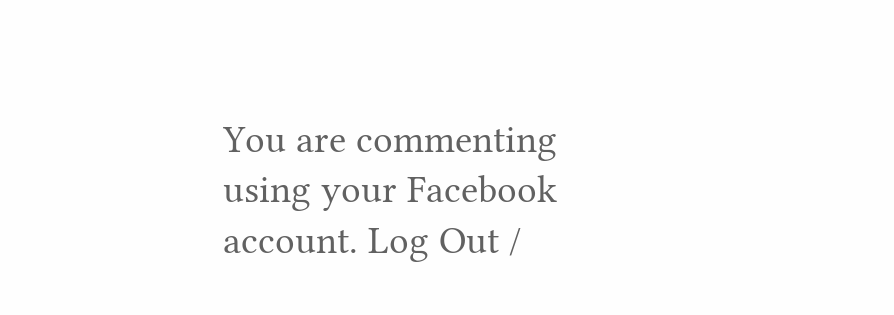You are commenting using your Facebook account. Log Out /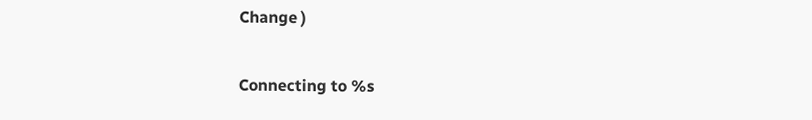Change )

Connecting to %s